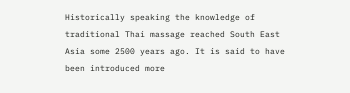Historically speaking the knowledge of traditional Thai massage reached South East Asia some 2500 years ago. It is said to have been introduced more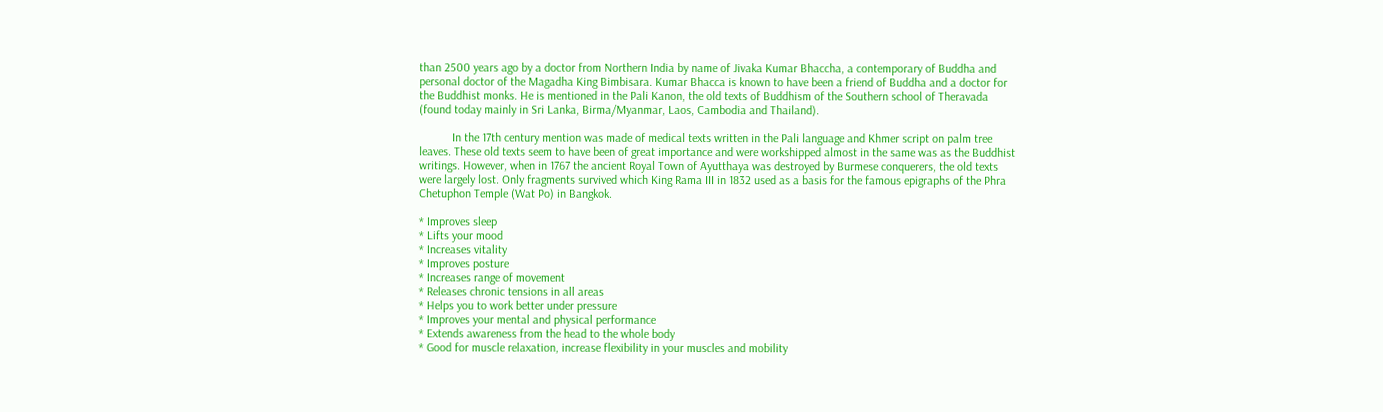than 2500 years ago by a doctor from Northern India by name of Jivaka Kumar Bhaccha, a contemporary of Buddha and personal doctor of the Magadha King Bimbisara. Kumar Bhacca is known to have been a friend of Buddha and a doctor for the Buddhist monks. He is mentioned in the Pali Kanon, the old texts of Buddhism of the Southern school of Theravada (found today mainly in Sri Lanka, Birma/Myanmar, Laos, Cambodia and Thailand).

           In the 17th century mention was made of medical texts written in the Pali language and Khmer script on palm tree leaves. These old texts seem to have been of great importance and were workshipped almost in the same was as the Buddhist writings. However, when in 1767 the ancient Royal Town of Ayutthaya was destroyed by Burmese conquerers, the old texts were largely lost. Only fragments survived which King Rama III in 1832 used as a basis for the famous epigraphs of the Phra Chetuphon Temple (Wat Po) in Bangkok.

* Improves sleep
* Lifts your mood
* Increases vitality
* Improves posture
* Increases range of movement
* Releases chronic tensions in all areas
* Helps you to work better under pressure
* Improves your mental and physical performance
* Extends awareness from the head to the whole body
* Good for muscle relaxation, increase flexibility in your muscles and mobility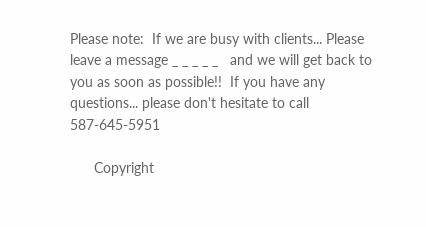Please note:  If we are busy with clients... Please leave a message _ _ _ _ _   and we will get back to you as soon as possible!!  If you have any questions... please don't hesitate to call 587-645-5951

      Copyright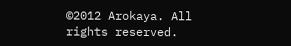©2012 Arokaya. All rights reserved.